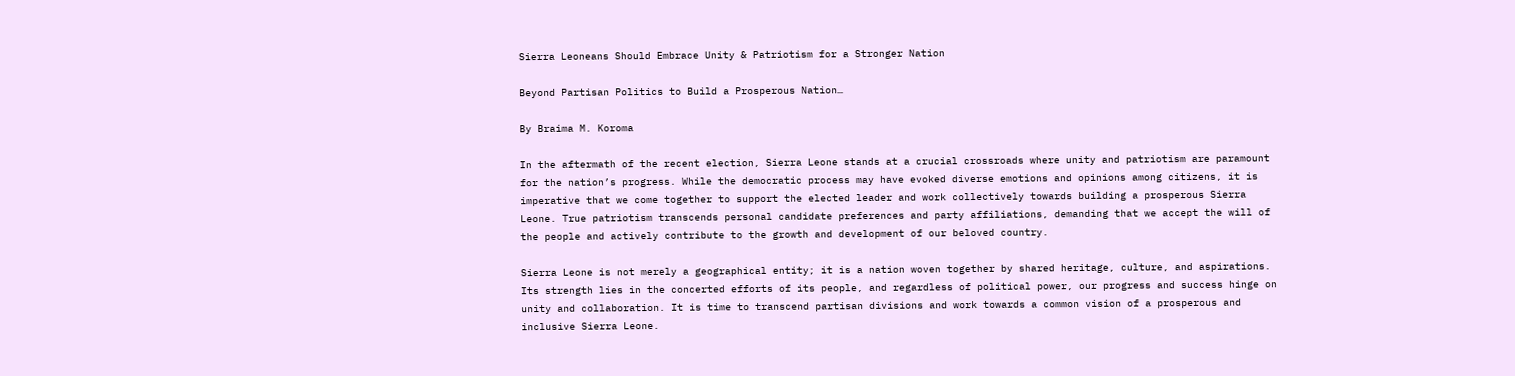Sierra Leoneans Should Embrace Unity & Patriotism for a Stronger Nation

Beyond Partisan Politics to Build a Prosperous Nation…

By Braima M. Koroma

In the aftermath of the recent election, Sierra Leone stands at a crucial crossroads where unity and patriotism are paramount for the nation’s progress. While the democratic process may have evoked diverse emotions and opinions among citizens, it is imperative that we come together to support the elected leader and work collectively towards building a prosperous Sierra Leone. True patriotism transcends personal candidate preferences and party affiliations, demanding that we accept the will of the people and actively contribute to the growth and development of our beloved country.

Sierra Leone is not merely a geographical entity; it is a nation woven together by shared heritage, culture, and aspirations. Its strength lies in the concerted efforts of its people, and regardless of political power, our progress and success hinge on unity and collaboration. It is time to transcend partisan divisions and work towards a common vision of a prosperous and inclusive Sierra Leone.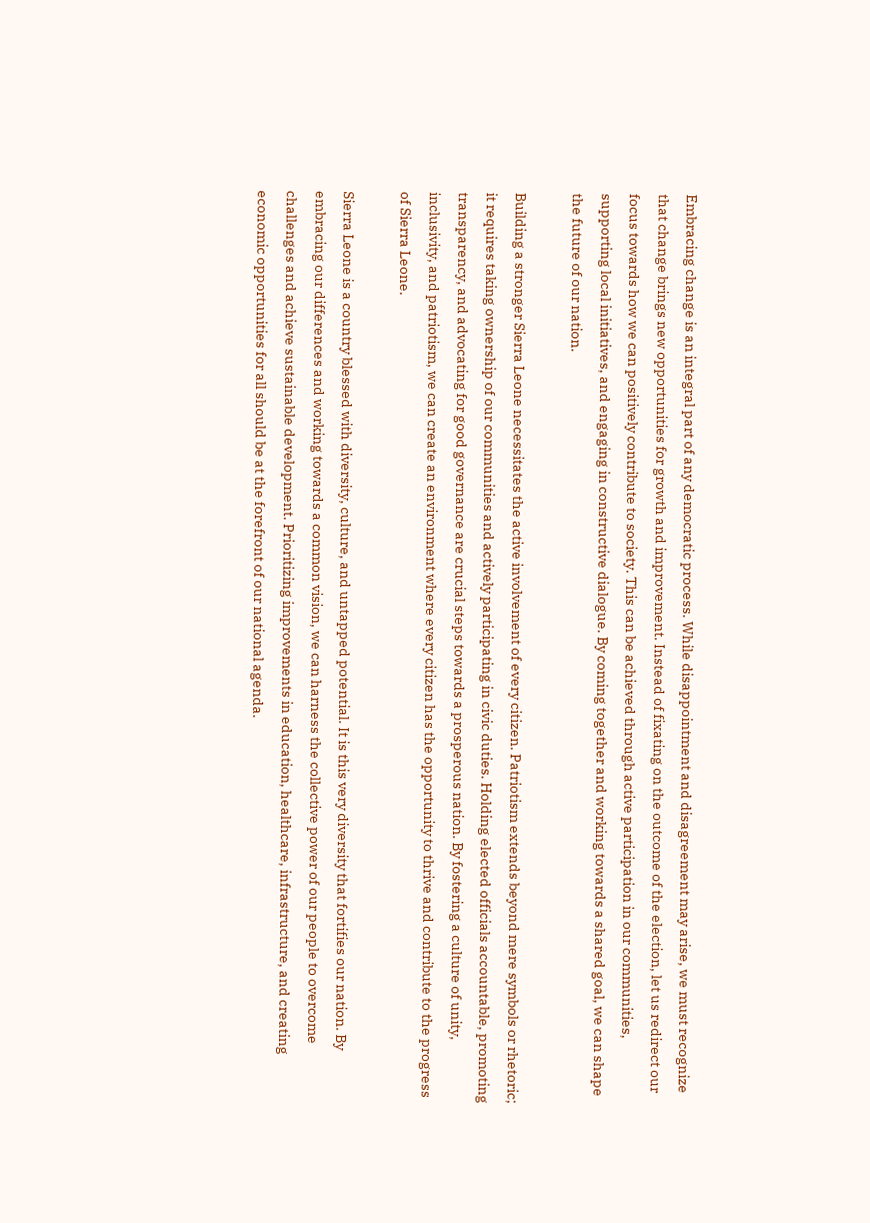Embracing change is an integral part of any democratic process. While disappointment and disagreement may arise, we must recognize that change brings new opportunities for growth and improvement. Instead of fixating on the outcome of the election, let us redirect our focus towards how we can positively contribute to society. This can be achieved through active participation in our communities, supporting local initiatives, and engaging in constructive dialogue. By coming together and working towards a shared goal, we can shape the future of our nation.

Building a stronger Sierra Leone necessitates the active involvement of every citizen. Patriotism extends beyond mere symbols or rhetoric; it requires taking ownership of our communities and actively participating in civic duties. Holding elected officials accountable, promoting transparency, and advocating for good governance are crucial steps towards a prosperous nation. By fostering a culture of unity, inclusivity, and patriotism, we can create an environment where every citizen has the opportunity to thrive and contribute to the progress of Sierra Leone.

Sierra Leone is a country blessed with diversity, culture, and untapped potential. It is this very diversity that fortifies our nation. By embracing our differences and working towards a common vision, we can harness the collective power of our people to overcome challenges and achieve sustainable development. Prioritizing improvements in education, healthcare, infrastructure, and creating economic opportunities for all should be at the forefront of our national agenda.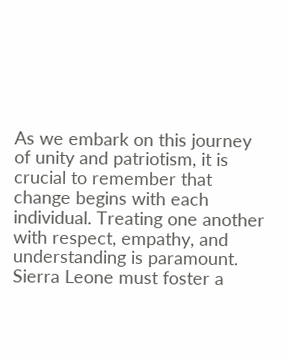As we embark on this journey of unity and patriotism, it is crucial to remember that change begins with each individual. Treating one another with respect, empathy, and understanding is paramount. Sierra Leone must foster a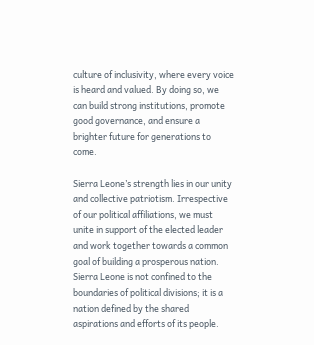culture of inclusivity, where every voice is heard and valued. By doing so, we can build strong institutions, promote good governance, and ensure a brighter future for generations to come.

Sierra Leone’s strength lies in our unity and collective patriotism. Irrespective of our political affiliations, we must unite in support of the elected leader and work together towards a common goal of building a prosperous nation. Sierra Leone is not confined to the boundaries of political divisions; it is a nation defined by the shared aspirations and efforts of its people.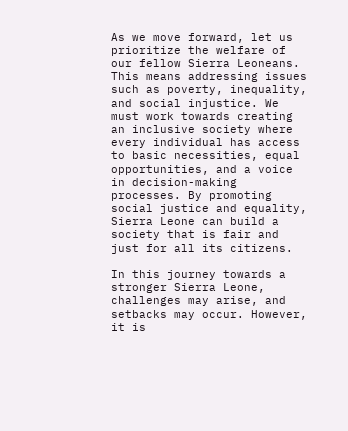As we move forward, let us prioritize the welfare of our fellow Sierra Leoneans. This means addressing issues such as poverty, inequality, and social injustice. We must work towards creating an inclusive society where every individual has access to basic necessities, equal opportunities, and a voice in decision-making processes. By promoting social justice and equality, Sierra Leone can build a society that is fair and just for all its citizens.

In this journey towards a stronger Sierra Leone, challenges may arise, and setbacks may occur. However, it is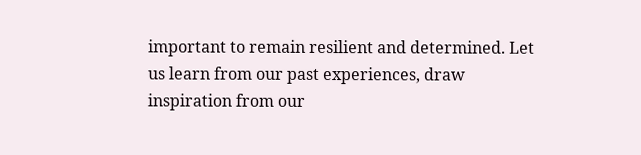important to remain resilient and determined. Let us learn from our past experiences, draw inspiration from our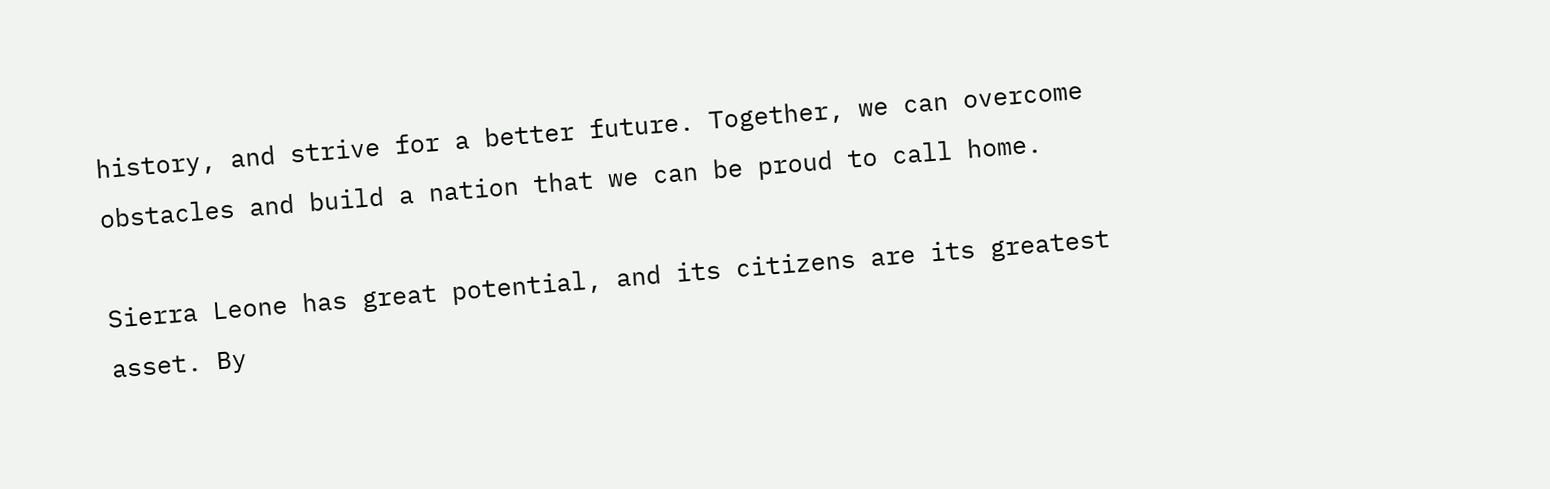history, and strive for a better future. Together, we can overcome obstacles and build a nation that we can be proud to call home.

Sierra Leone has great potential, and its citizens are its greatest asset. By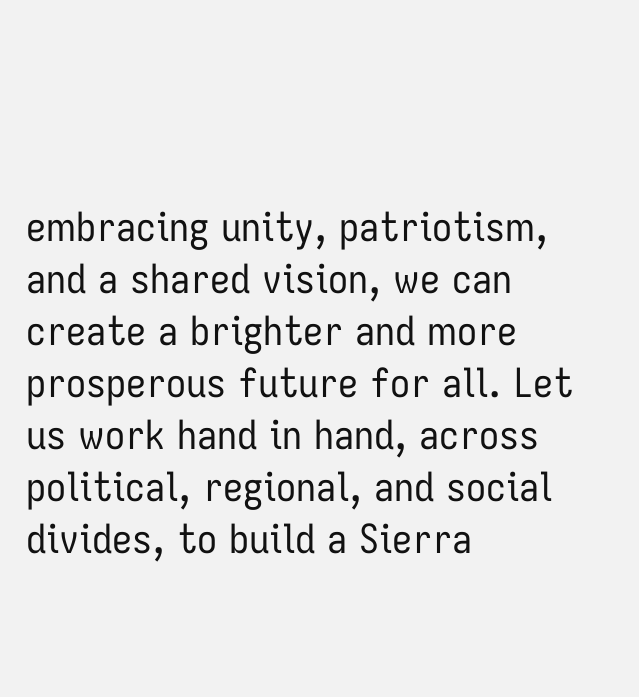embracing unity, patriotism, and a shared vision, we can create a brighter and more prosperous future for all. Let us work hand in hand, across political, regional, and social divides, to build a Sierra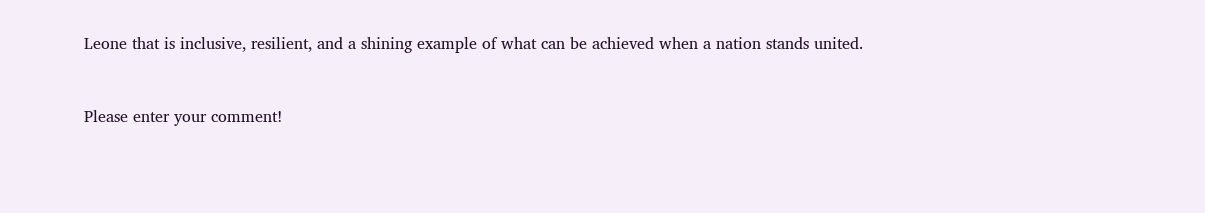Leone that is inclusive, resilient, and a shining example of what can be achieved when a nation stands united.


Please enter your comment!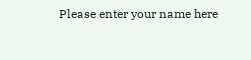Please enter your name here